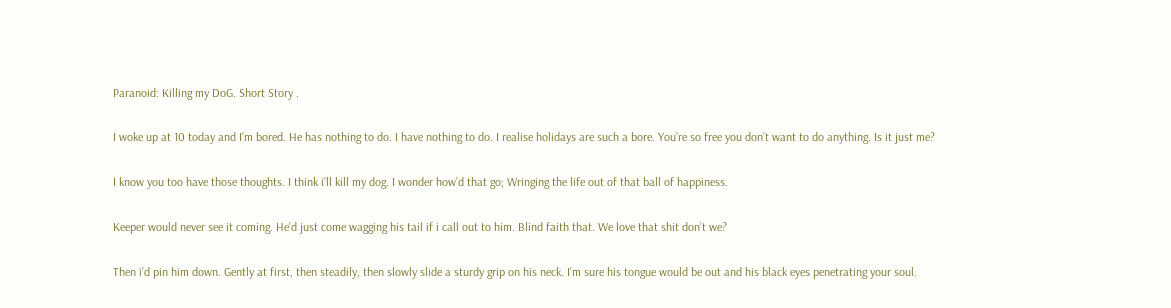Paranoid: Killing my DoG. Short Story .

I woke up at 10 today and I’m bored. He has nothing to do. I have nothing to do. I realise holidays are such a bore. You’re so free you don’t want to do anything. Is it just me?

I know you too have those thoughts. I think i’ll kill my dog. I wonder how’d that go; Wringing the life out of that ball of happiness.

Keeper would never see it coming. He’d just come wagging his tail if i call out to him. Blind faith that. We love that shit don’t we?

Then i’d pin him down. Gently at first, then steadily, then slowly slide a sturdy grip on his neck. I’m sure his tongue would be out and his black eyes penetrating your soul.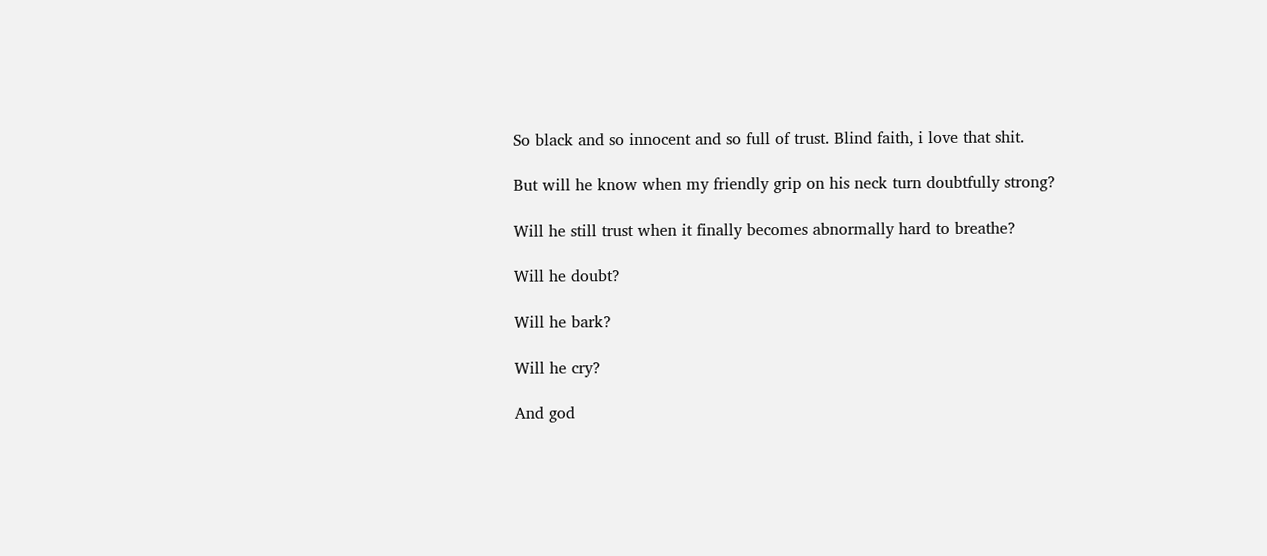So black and so innocent and so full of trust. Blind faith, i love that shit.

But will he know when my friendly grip on his neck turn doubtfully strong?

Will he still trust when it finally becomes abnormally hard to breathe?

Will he doubt?

Will he bark?

Will he cry?

And god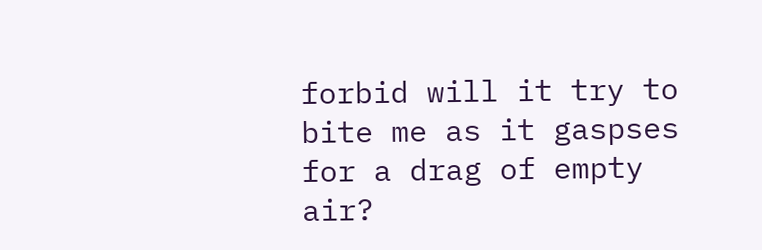forbid will it try to bite me as it gaspses for a drag of empty air?